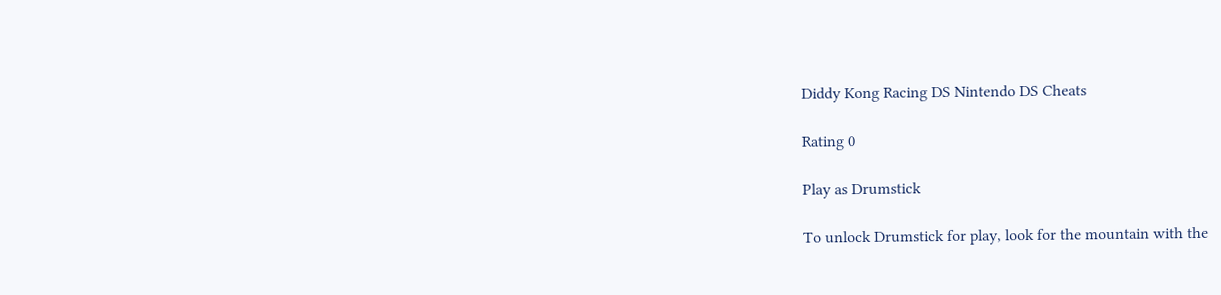Diddy Kong Racing DS Nintendo DS Cheats

Rating 0

Play as Drumstick

To unlock Drumstick for play, look for the mountain with the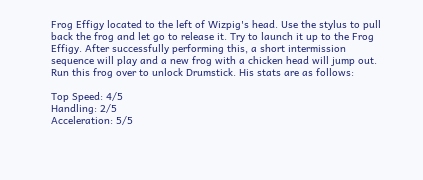Frog Effigy located to the left of Wizpig's head. Use the stylus to pull back the frog and let go to release it. Try to launch it up to the Frog Effigy. After successfully performing this, a short intermission sequence will play and a new frog with a chicken head will jump out. Run this frog over to unlock Drumstick. His stats are as follows:

Top Speed: 4/5
Handling: 2/5
Acceleration: 5/5